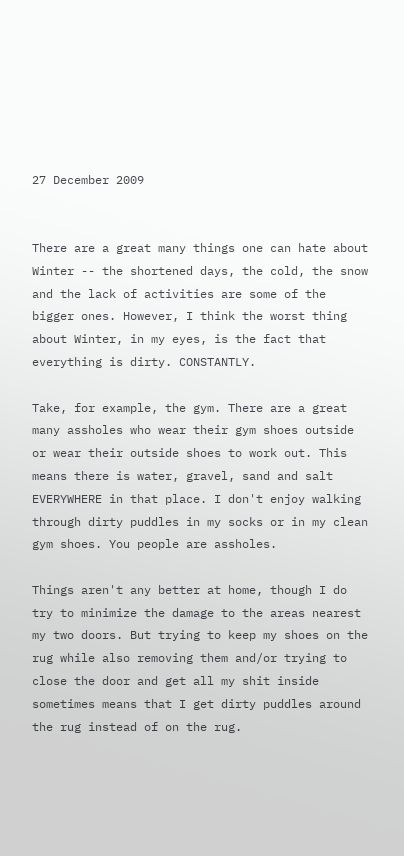27 December 2009


There are a great many things one can hate about Winter -- the shortened days, the cold, the snow and the lack of activities are some of the bigger ones. However, I think the worst thing about Winter, in my eyes, is the fact that everything is dirty. CONSTANTLY.

Take, for example, the gym. There are a great many assholes who wear their gym shoes outside or wear their outside shoes to work out. This means there is water, gravel, sand and salt EVERYWHERE in that place. I don't enjoy walking through dirty puddles in my socks or in my clean gym shoes. You people are assholes.

Things aren't any better at home, though I do try to minimize the damage to the areas nearest my two doors. But trying to keep my shoes on the rug while also removing them and/or trying to close the door and get all my shit inside sometimes means that I get dirty puddles around the rug instead of on the rug.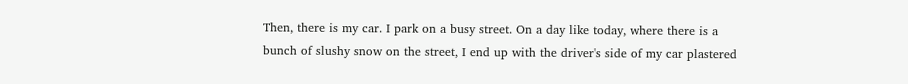Then, there is my car. I park on a busy street. On a day like today, where there is a bunch of slushy snow on the street, I end up with the driver's side of my car plastered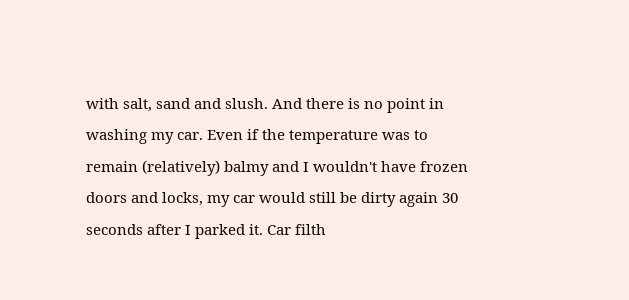with salt, sand and slush. And there is no point in washing my car. Even if the temperature was to remain (relatively) balmy and I wouldn't have frozen doors and locks, my car would still be dirty again 30 seconds after I parked it. Car filth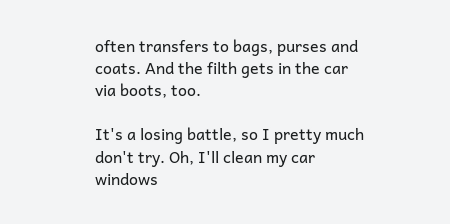often transfers to bags, purses and coats. And the filth gets in the car via boots, too.

It's a losing battle, so I pretty much don't try. Oh, I'll clean my car windows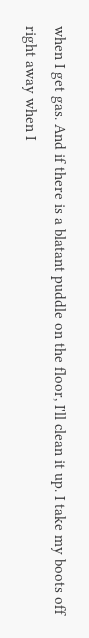when I get gas. And if there is a blatant puddle on the floor, I'll clean it up. I take my boots off right away when I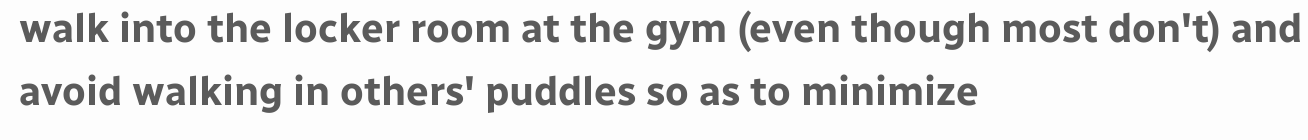walk into the locker room at the gym (even though most don't) and avoid walking in others' puddles so as to minimize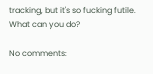tracking, but it's so fucking futile. What can you do?

No comments: